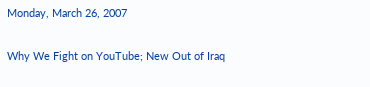Monday, March 26, 2007

Why We Fight on YouTube; New Out of Iraq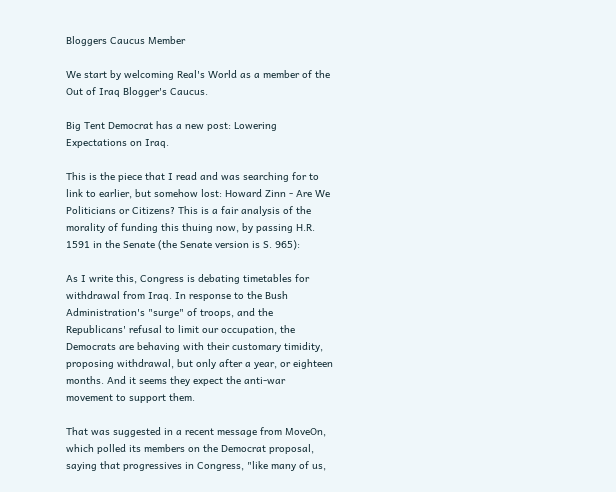Bloggers Caucus Member

We start by welcoming Real's World as a member of the Out of Iraq Blogger's Caucus.

Big Tent Democrat has a new post: Lowering Expectations on Iraq.

This is the piece that I read and was searching for to link to earlier, but somehow lost: Howard Zinn - Are We Politicians or Citizens? This is a fair analysis of the morality of funding this thuing now, by passing H.R. 1591 in the Senate (the Senate version is S. 965):

As I write this, Congress is debating timetables for withdrawal from Iraq. In response to the Bush Administration's "surge" of troops, and the Republicans' refusal to limit our occupation, the Democrats are behaving with their customary timidity, proposing withdrawal, but only after a year, or eighteen months. And it seems they expect the anti-war movement to support them.

That was suggested in a recent message from MoveOn, which polled its members on the Democrat proposal, saying that progressives in Congress, "like many of us,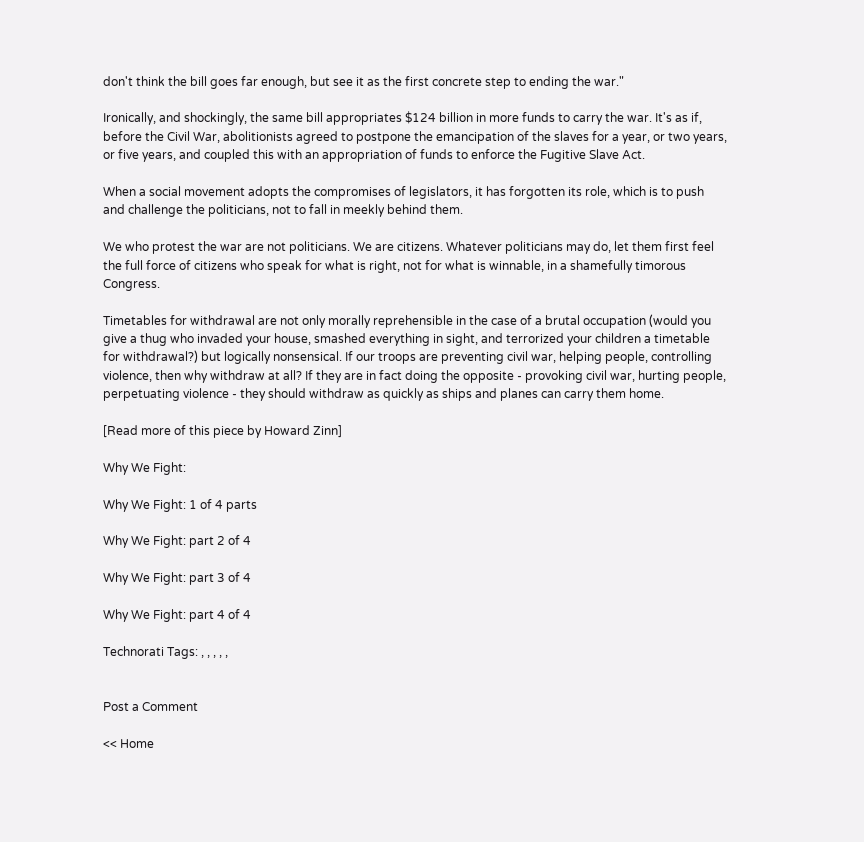don't think the bill goes far enough, but see it as the first concrete step to ending the war."

Ironically, and shockingly, the same bill appropriates $124 billion in more funds to carry the war. It's as if, before the Civil War, abolitionists agreed to postpone the emancipation of the slaves for a year, or two years, or five years, and coupled this with an appropriation of funds to enforce the Fugitive Slave Act.

When a social movement adopts the compromises of legislators, it has forgotten its role, which is to push and challenge the politicians, not to fall in meekly behind them.

We who protest the war are not politicians. We are citizens. Whatever politicians may do, let them first feel the full force of citizens who speak for what is right, not for what is winnable, in a shamefully timorous Congress.

Timetables for withdrawal are not only morally reprehensible in the case of a brutal occupation (would you give a thug who invaded your house, smashed everything in sight, and terrorized your children a timetable for withdrawal?) but logically nonsensical. If our troops are preventing civil war, helping people, controlling violence, then why withdraw at all? If they are in fact doing the opposite - provoking civil war, hurting people, perpetuating violence - they should withdraw as quickly as ships and planes can carry them home.

[Read more of this piece by Howard Zinn]

Why We Fight:

Why We Fight: 1 of 4 parts

Why We Fight: part 2 of 4

Why We Fight: part 3 of 4

Why We Fight: part 4 of 4

Technorati Tags: , , , , ,


Post a Comment

<< Home